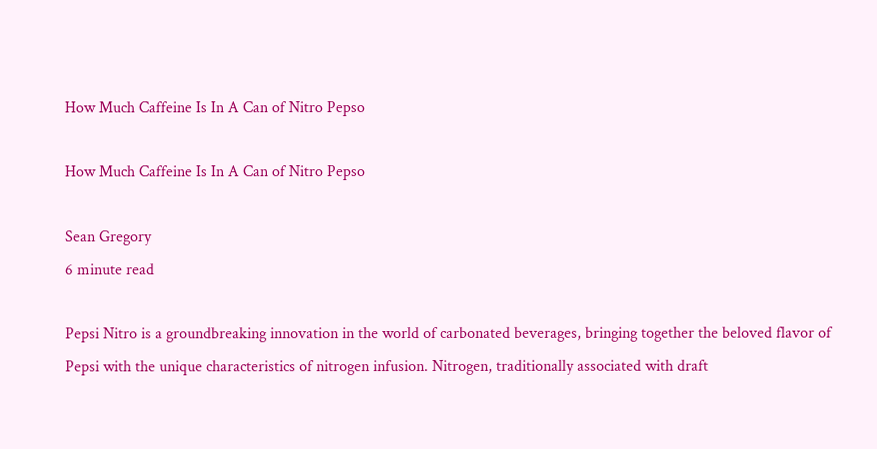How Much Caffeine Is In A Can of Nitro Pepso

How Much Caffeine Is In A Can of Nitro Pepso

Sean Gregory
6 minute read

Pepsi Nitro is a groundbreaking innovation in the world of carbonated beverages, bringing together the beloved flavor of Pepsi with the unique characteristics of nitrogen infusion. Nitrogen, traditionally associated with draft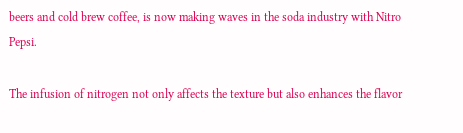beers and cold brew coffee, is now making waves in the soda industry with Nitro Pepsi.

The infusion of nitrogen not only affects the texture but also enhances the flavor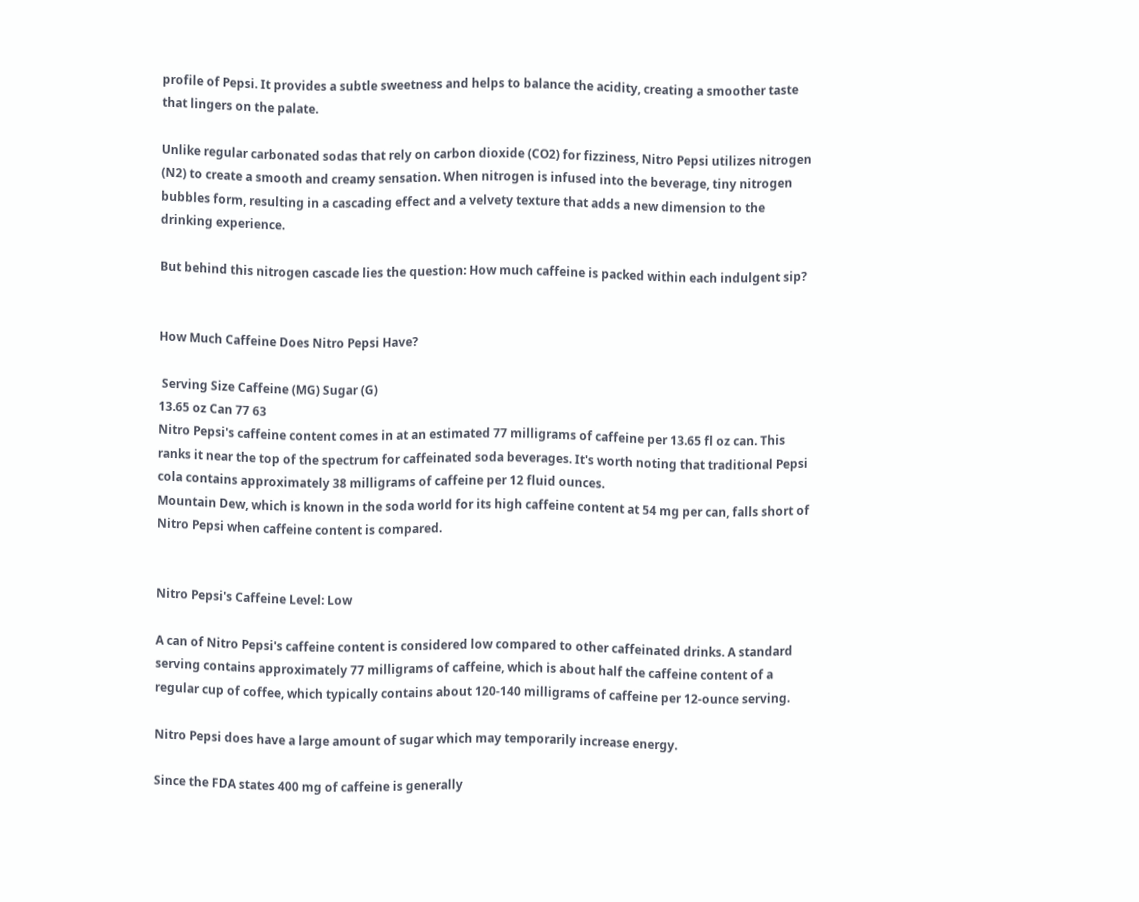profile of Pepsi. It provides a subtle sweetness and helps to balance the acidity, creating a smoother taste that lingers on the palate.

Unlike regular carbonated sodas that rely on carbon dioxide (CO2) for fizziness, Nitro Pepsi utilizes nitrogen (N2) to create a smooth and creamy sensation. When nitrogen is infused into the beverage, tiny nitrogen bubbles form, resulting in a cascading effect and a velvety texture that adds a new dimension to the drinking experience.

But behind this nitrogen cascade lies the question: How much caffeine is packed within each indulgent sip?


How Much Caffeine Does Nitro Pepsi Have?

 Serving Size Caffeine (MG) Sugar (G)
13.65 oz Can 77 63
Nitro Pepsi's caffeine content comes in at an estimated 77 milligrams of caffeine per 13.65 fl oz can. This ranks it near the top of the spectrum for caffeinated soda beverages. It's worth noting that traditional Pepsi cola contains approximately 38 milligrams of caffeine per 12 fluid ounces.
Mountain Dew, which is known in the soda world for its high caffeine content at 54 mg per can, falls short of Nitro Pepsi when caffeine content is compared.


Nitro Pepsi's Caffeine Level: Low

A can of Nitro Pepsi's caffeine content is considered low compared to other caffeinated drinks. A standard serving contains approximately 77 milligrams of caffeine, which is about half the caffeine content of a regular cup of coffee, which typically contains about 120-140 milligrams of caffeine per 12-ounce serving.

Nitro Pepsi does have a large amount of sugar which may temporarily increase energy.

Since the FDA states 400 mg of caffeine is generally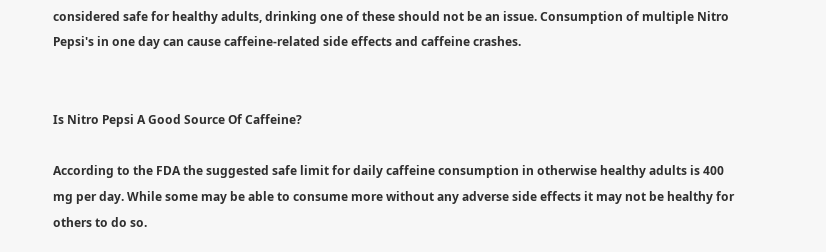considered safe for healthy adults, drinking one of these should not be an issue. Consumption of multiple Nitro Pepsi's in one day can cause caffeine-related side effects and caffeine crashes.


Is Nitro Pepsi A Good Source Of Caffeine?

According to the FDA the suggested safe limit for daily caffeine consumption in otherwise healthy adults is 400 mg per day. While some may be able to consume more without any adverse side effects it may not be healthy for others to do so.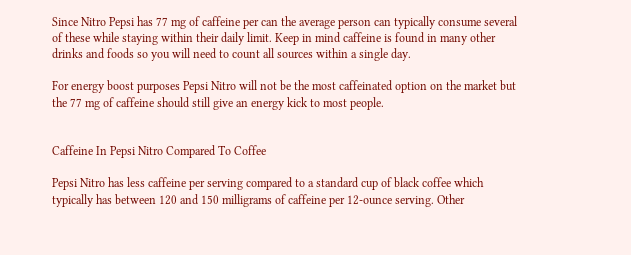Since Nitro Pepsi has 77 mg of caffeine per can the average person can typically consume several of these while staying within their daily limit. Keep in mind caffeine is found in many other drinks and foods so you will need to count all sources within a single day.

For energy boost purposes Pepsi Nitro will not be the most caffeinated option on the market but the 77 mg of caffeine should still give an energy kick to most people.


Caffeine In Pepsi Nitro Compared To Coffee

Pepsi Nitro has less caffeine per serving compared to a standard cup of black coffee which typically has between 120 and 150 milligrams of caffeine per 12-ounce serving. Other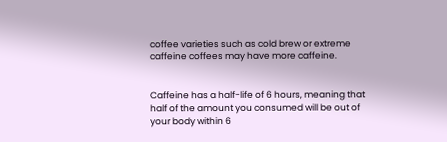coffee varieties such as cold brew or extreme caffeine coffees may have more caffeine.


Caffeine has a half-life of 6 hours, meaning that half of the amount you consumed will be out of your body within 6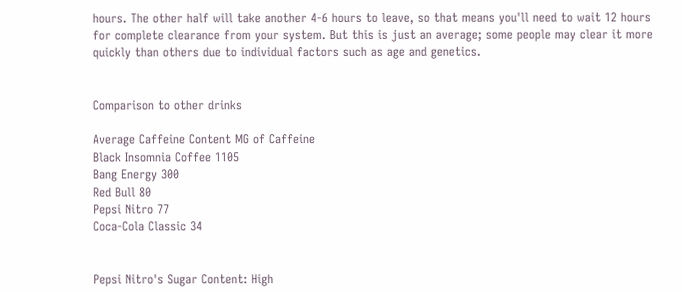hours. The other half will take another 4-6 hours to leave, so that means you'll need to wait 12 hours for complete clearance from your system. But this is just an average; some people may clear it more quickly than others due to individual factors such as age and genetics.


Comparison to other drinks

Average Caffeine Content MG of Caffeine
Black Insomnia Coffee 1105
Bang Energy 300
Red Bull 80
Pepsi Nitro 77
Coca-Cola Classic 34


Pepsi Nitro's Sugar Content: High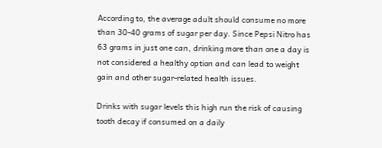According to, the average adult should consume no more than 30-40 grams of sugar per day. Since Pepsi Nitro has 63 grams in just one can, drinking more than one a day is not considered a healthy option and can lead to weight gain and other sugar-related health issues.

Drinks with sugar levels this high run the risk of causing tooth decay if consumed on a daily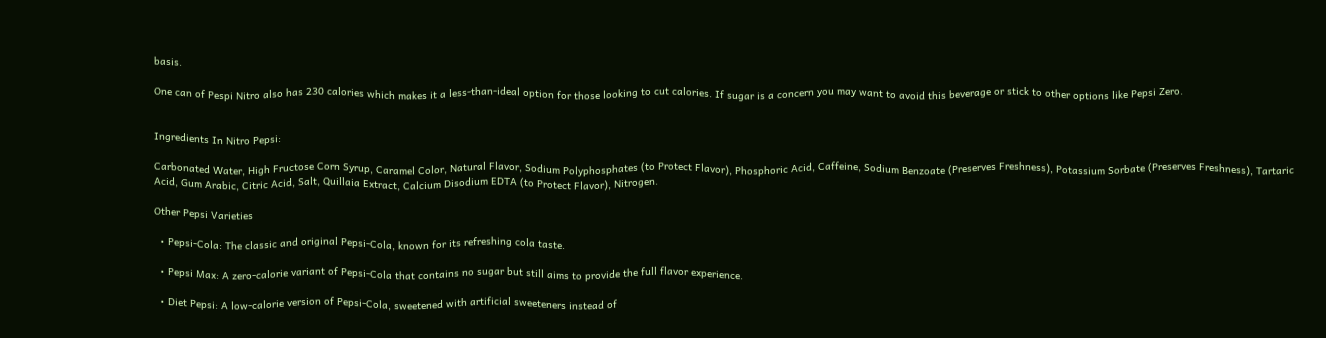basis.

One can of Pespi Nitro also has 230 calories which makes it a less-than-ideal option for those looking to cut calories. If sugar is a concern you may want to avoid this beverage or stick to other options like Pepsi Zero.


Ingredients In Nitro Pepsi:

Carbonated Water, High Fructose Corn Syrup, Caramel Color, Natural Flavor, Sodium Polyphosphates (to Protect Flavor), Phosphoric Acid, Caffeine, Sodium Benzoate (Preserves Freshness), Potassium Sorbate (Preserves Freshness), Tartaric Acid, Gum Arabic, Citric Acid, Salt, Quillaia Extract, Calcium Disodium EDTA (to Protect Flavor), Nitrogen.

Other Pepsi Varieties

  • Pepsi-Cola: The classic and original Pepsi-Cola, known for its refreshing cola taste.

  • Pepsi Max: A zero-calorie variant of Pepsi-Cola that contains no sugar but still aims to provide the full flavor experience.

  • Diet Pepsi: A low-calorie version of Pepsi-Cola, sweetened with artificial sweeteners instead of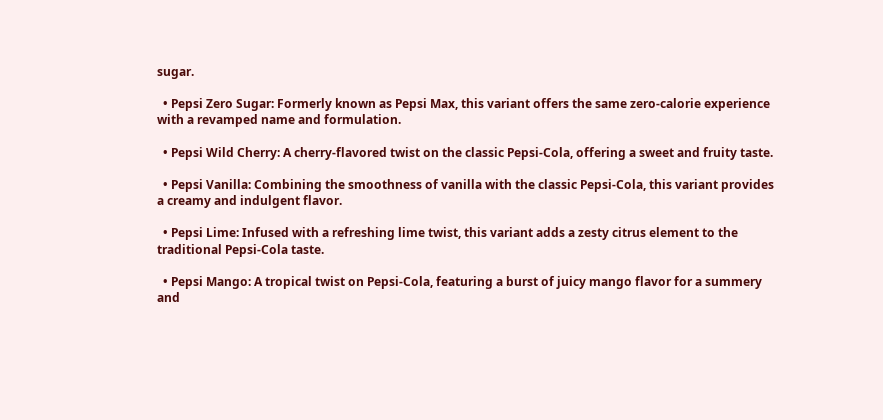sugar.

  • Pepsi Zero Sugar: Formerly known as Pepsi Max, this variant offers the same zero-calorie experience with a revamped name and formulation.

  • Pepsi Wild Cherry: A cherry-flavored twist on the classic Pepsi-Cola, offering a sweet and fruity taste.

  • Pepsi Vanilla: Combining the smoothness of vanilla with the classic Pepsi-Cola, this variant provides a creamy and indulgent flavor.

  • Pepsi Lime: Infused with a refreshing lime twist, this variant adds a zesty citrus element to the traditional Pepsi-Cola taste.

  • Pepsi Mango: A tropical twist on Pepsi-Cola, featuring a burst of juicy mango flavor for a summery and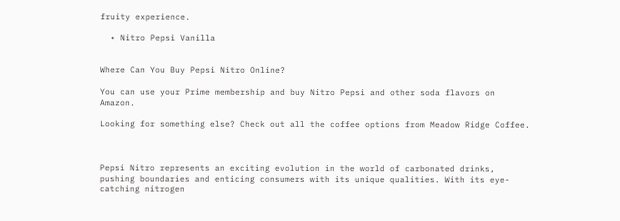fruity experience.

  • Nitro Pepsi Vanilla


Where Can You Buy Pepsi Nitro Online?

You can use your Prime membership and buy Nitro Pepsi and other soda flavors on Amazon.

Looking for something else? Check out all the coffee options from Meadow Ridge Coffee.



Pepsi Nitro represents an exciting evolution in the world of carbonated drinks, pushing boundaries and enticing consumers with its unique qualities. With its eye-catching nitrogen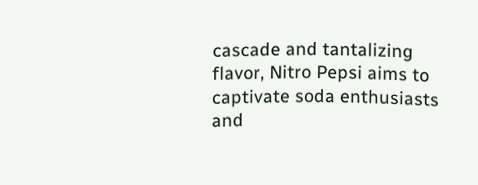cascade and tantalizing flavor, Nitro Pepsi aims to captivate soda enthusiasts and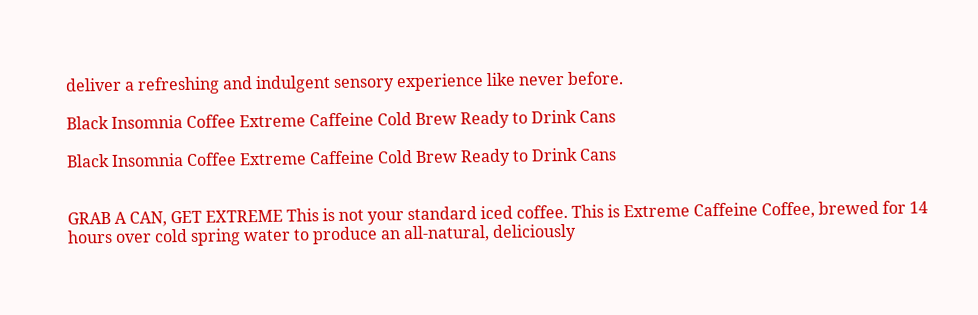deliver a refreshing and indulgent sensory experience like never before.

Black Insomnia Coffee Extreme Caffeine Cold Brew Ready to Drink Cans

Black Insomnia Coffee Extreme Caffeine Cold Brew Ready to Drink Cans


GRAB A CAN, GET EXTREME This is not your standard iced coffee. This is Extreme Caffeine Coffee, brewed for 14 hours over cold spring water to produce an all-natural, deliciously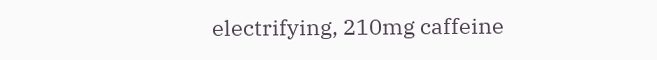electrifying, 210mg caffeine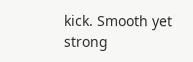kick. Smooth yet strong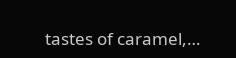tastes of caramel,…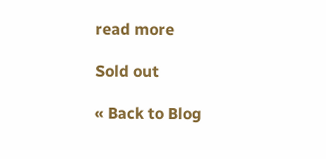read more

Sold out

« Back to Blog